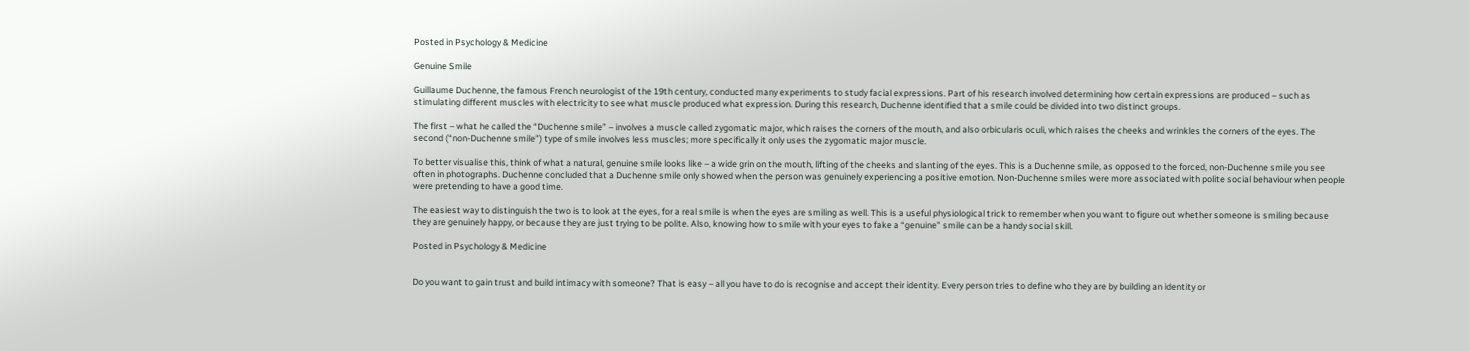Posted in Psychology & Medicine

Genuine Smile

Guillaume Duchenne, the famous French neurologist of the 19th century, conducted many experiments to study facial expressions. Part of his research involved determining how certain expressions are produced – such as stimulating different muscles with electricity to see what muscle produced what expression. During this research, Duchenne identified that a smile could be divided into two distinct groups.

The first – what he called the “Duchenne smile” – involves a muscle called zygomatic major, which raises the corners of the mouth, and also orbicularis oculi, which raises the cheeks and wrinkles the corners of the eyes. The second (“non-Duchenne smile”) type of smile involves less muscles; more specifically it only uses the zygomatic major muscle.

To better visualise this, think of what a natural, genuine smile looks like – a wide grin on the mouth, lifting of the cheeks and slanting of the eyes. This is a Duchenne smile, as opposed to the forced, non-Duchenne smile you see often in photographs. Duchenne concluded that a Duchenne smile only showed when the person was genuinely experiencing a positive emotion. Non-Duchenne smiles were more associated with polite social behaviour when people were pretending to have a good time.

The easiest way to distinguish the two is to look at the eyes, for a real smile is when the eyes are smiling as well. This is a useful physiological trick to remember when you want to figure out whether someone is smiling because they are genuinely happy, or because they are just trying to be polite. Also, knowing how to smile with your eyes to fake a “genuine” smile can be a handy social skill.

Posted in Psychology & Medicine


Do you want to gain trust and build intimacy with someone? That is easy – all you have to do is recognise and accept their identity. Every person tries to define who they are by building an identity or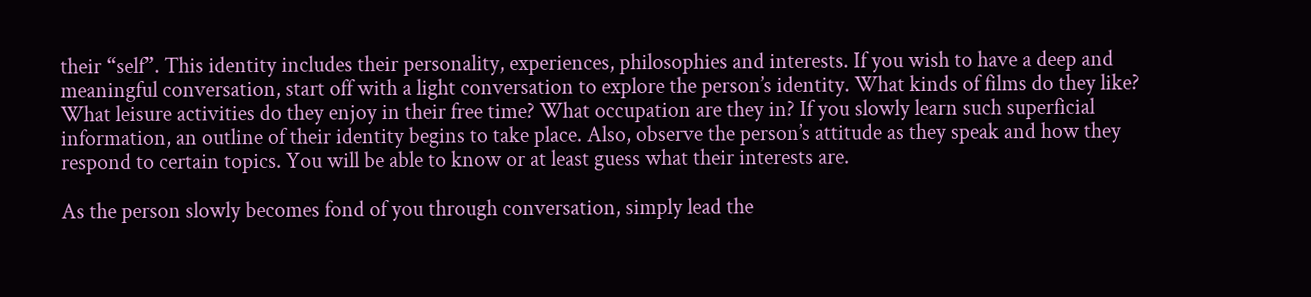their “self”. This identity includes their personality, experiences, philosophies and interests. If you wish to have a deep and meaningful conversation, start off with a light conversation to explore the person’s identity. What kinds of films do they like? What leisure activities do they enjoy in their free time? What occupation are they in? If you slowly learn such superficial information, an outline of their identity begins to take place. Also, observe the person’s attitude as they speak and how they respond to certain topics. You will be able to know or at least guess what their interests are.

As the person slowly becomes fond of you through conversation, simply lead the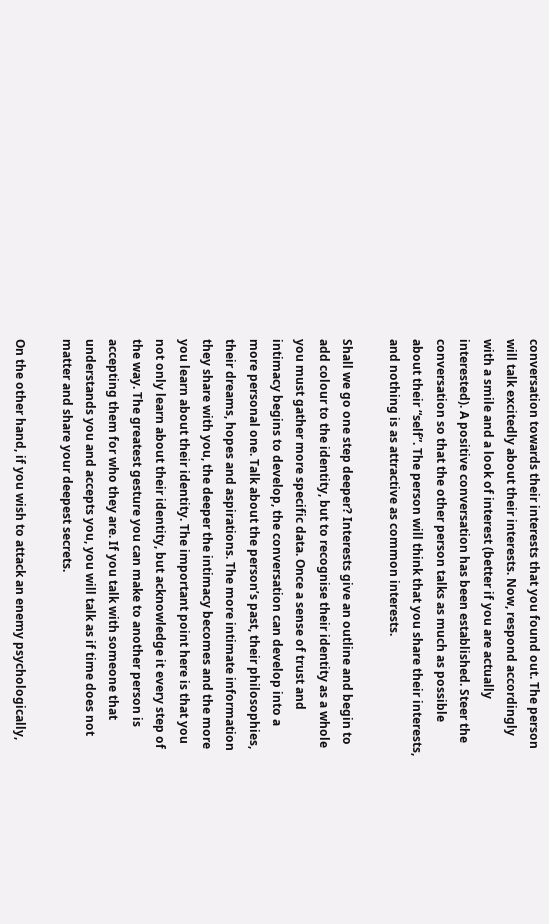conversation towards their interests that you found out. The person will talk excitedly about their interests. Now, respond accordingly with a smile and a look of interest (better if you are actually interested). A positive conversation has been established. Steer the conversation so that the other person talks as much as possible about their “self”. The person will think that you share their interests, and nothing is as attractive as common interests.

Shall we go one step deeper? Interests give an outline and begin to add colour to the identity, but to recognise their identity as a whole you must gather more specific data. Once a sense of trust and intimacy begins to develop, the conversation can develop into a more personal one. Talk about the person’s past, their philosophies, their dreams, hopes and aspirations. The more intimate information they share with you, the deeper the intimacy becomes and the more you learn about their identity. The important point here is that you not only learn about their identity, but acknowledge it every step of the way. The greatest gesture you can make to another person is accepting them for who they are. If you talk with someone that understands you and accepts you, you will talk as if time does not matter and share your deepest secrets.

On the other hand, if you wish to attack an enemy psychologically,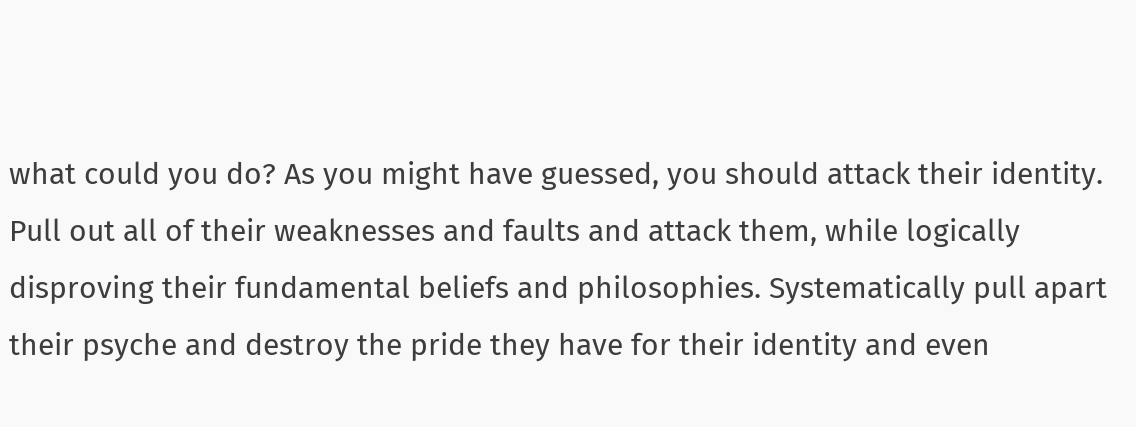what could you do? As you might have guessed, you should attack their identity. Pull out all of their weaknesses and faults and attack them, while logically disproving their fundamental beliefs and philosophies. Systematically pull apart their psyche and destroy the pride they have for their identity and even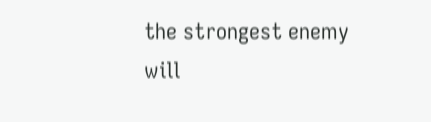the strongest enemy will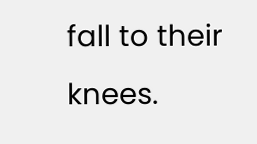fall to their knees.